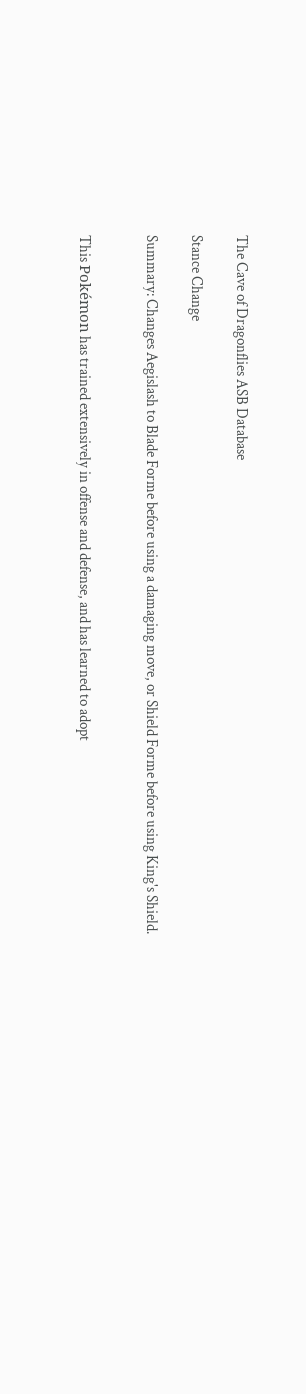The Cave of Dragonflies ASB Database

Stance Change

Summary: Changes Aegislash to Blade Forme before using a damaging move, or Shield Forme before using King's Shield.


This Pokémon has trained extensively in offense and defense, and has learned to adopt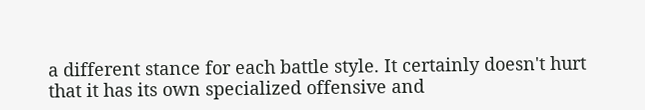a different stance for each battle style. It certainly doesn't hurt that it has its own specialized offensive and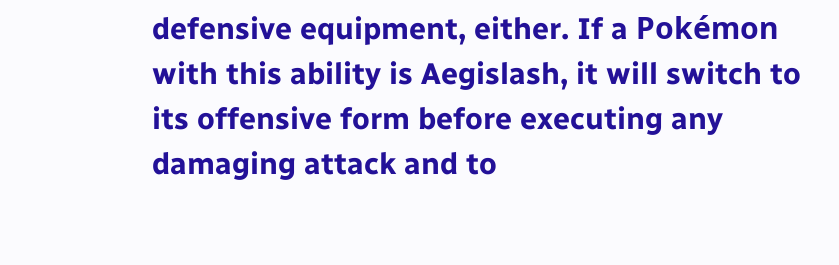defensive equipment, either. If a Pokémon with this ability is Aegislash, it will switch to its offensive form before executing any damaging attack and to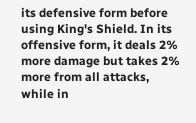its defensive form before using King's Shield. In its offensive form, it deals 2% more damage but takes 2% more from all attacks, while in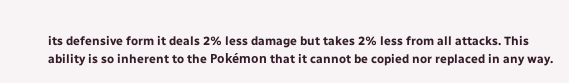its defensive form it deals 2% less damage but takes 2% less from all attacks. This ability is so inherent to the Pokémon that it cannot be copied nor replaced in any way.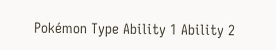Pokémon Type Ability 1 Ability 2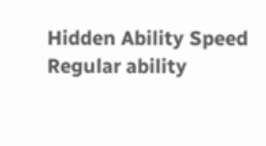Hidden Ability Speed
Regular ability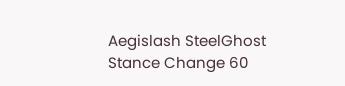Aegislash SteelGhost Stance Change 60